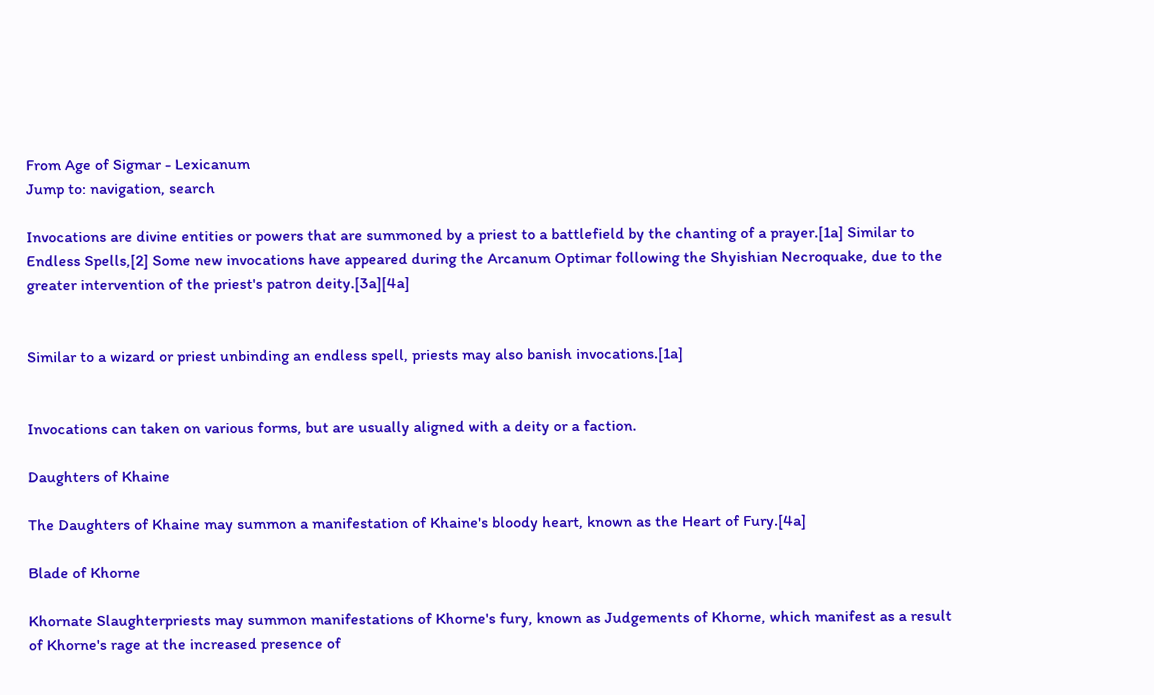From Age of Sigmar - Lexicanum
Jump to: navigation, search

Invocations are divine entities or powers that are summoned by a priest to a battlefield by the chanting of a prayer.[1a] Similar to Endless Spells,[2] Some new invocations have appeared during the Arcanum Optimar following the Shyishian Necroquake, due to the greater intervention of the priest's patron deity.[3a][4a]


Similar to a wizard or priest unbinding an endless spell, priests may also banish invocations.[1a]


Invocations can taken on various forms, but are usually aligned with a deity or a faction.

Daughters of Khaine

The Daughters of Khaine may summon a manifestation of Khaine's bloody heart, known as the Heart of Fury.[4a]

Blade of Khorne

Khornate Slaughterpriests may summon manifestations of Khorne's fury, known as Judgements of Khorne, which manifest as a result of Khorne's rage at the increased presence of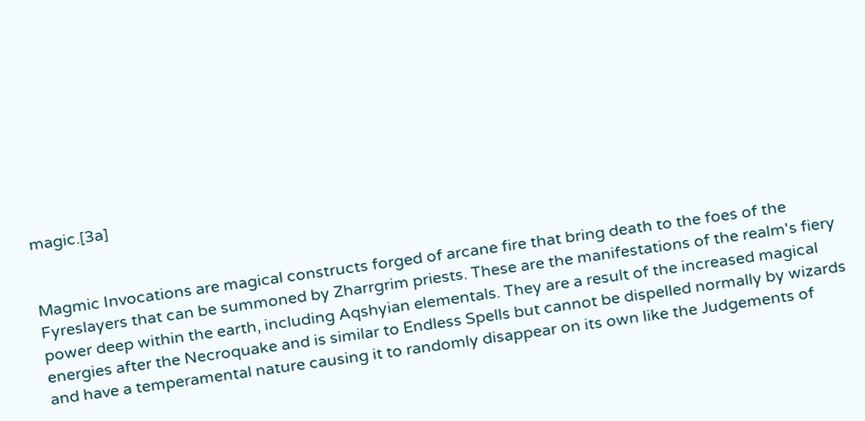magic.[3a]


Magmic Invocations are magical constructs forged of arcane fire that bring death to the foes of the Fyreslayers that can be summoned by Zharrgrim priests. These are the manifestations of the realm's fiery power deep within the earth, including Aqshyian elementals. They are a result of the increased magical energies after the Necroquake and is similar to Endless Spells but cannot be dispelled normally by wizards and have a temperamental nature causing it to randomly disappear on its own like the Judgements of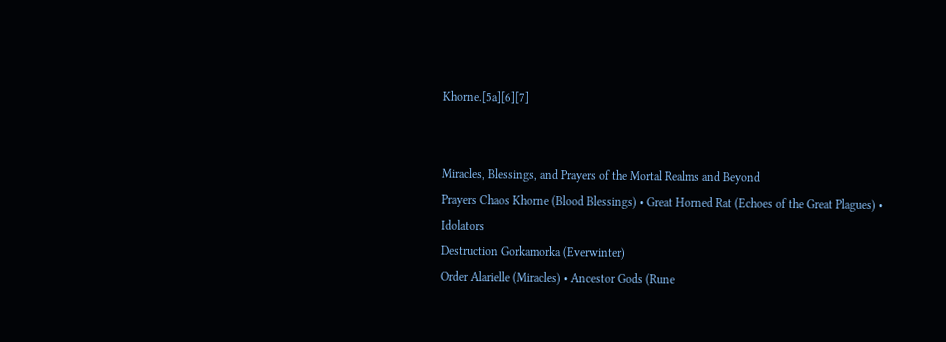Khorne.[5a][6][7]


Miracles, Blessings, and Prayers of the Mortal Realms and Beyond
Prayers Chaos Khorne (Blood Blessings) • Great Horned Rat (Echoes of the Great Plagues) • Idolators
Destruction Gorkamorka (Everwinter)
Order Alarielle (Miracles) • Ancestor Gods (Rune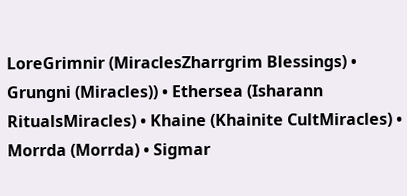LoreGrimnir (MiraclesZharrgrim Blessings) • Grungni (Miracles)) • Ethersea (Isharann RitualsMiracles) • Khaine (Khainite CultMiracles) • Morrda (Morrda) • Sigmar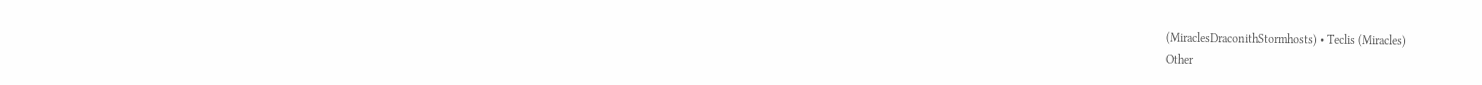(MiraclesDraconithStormhosts) • Teclis (Miracles)
Other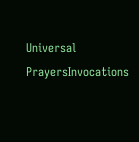Universal PrayersInvocations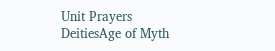Unit Prayers
DeitiesAge of Myth